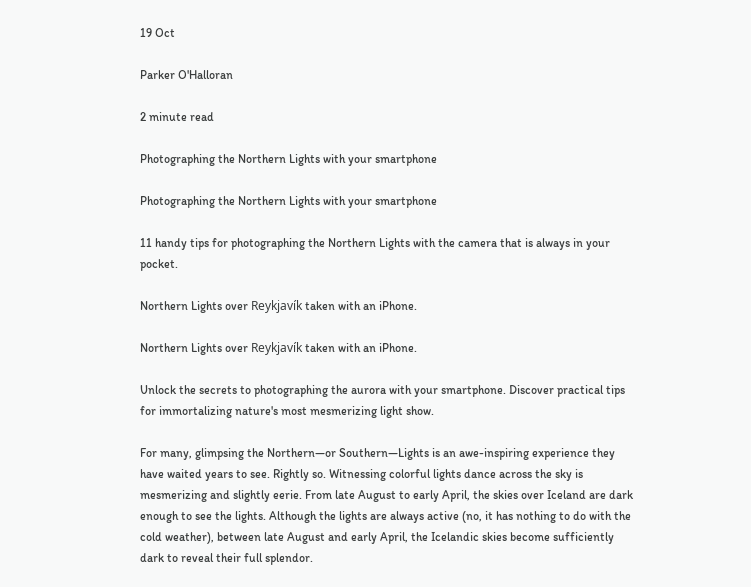19 Oct

Parker O'Halloran

2 minute read

Photographing the Northern Lights with your smartphone

Photographing the Northern Lights with your smartphone

11 handy tips for photographing the Northern Lights with the camera that is always in your pocket.

Northern Lights over Reykjavík taken with an iPhone.

Northern Lights over Reykjavík taken with an iPhone.

Unlock the secrets to photographing the aurora with your smartphone. Discover practical tips for immortalizing nature's most mesmerizing light show.

For many, glimpsing the Northern—or Southern—Lights is an awe-inspiring experience they have waited years to see. Rightly so. Witnessing colorful lights dance across the sky is mesmerizing and slightly eerie. From late August to early April, the skies over Iceland are dark enough to see the lights. Although the lights are always active (no, it has nothing to do with the cold weather), between late August and early April, the Icelandic skies become sufficiently dark to reveal their full splendor.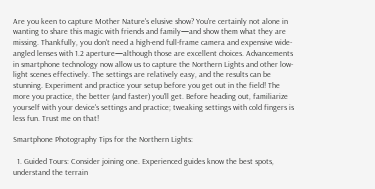Are you keen to capture Mother Nature's elusive show? You're certainly not alone in wanting to share this magic with friends and family—and show them what they are missing. Thankfully, you don't need a high-end full-frame camera and expensive wide-angled lenses with 1.2 aperture—although those are excellent choices. Advancements in smartphone technology now allow us to capture the Northern Lights and other low-light scenes effectively. The settings are relatively easy, and the results can be stunning. Experiment and practice your setup before you get out in the field! The more you practice, the better (and faster) you'll get. Before heading out, familiarize yourself with your device's settings and practice; tweaking settings with cold fingers is less fun. Trust me on that!

Smartphone Photography Tips for the Northern Lights:

  1. Guided Tours: Consider joining one. Experienced guides know the best spots, understand the terrain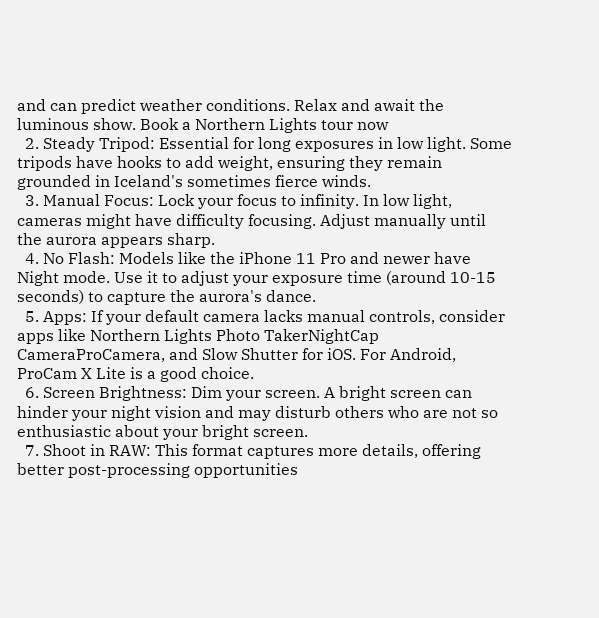and can predict weather conditions. Relax and await the luminous show. Book a Northern Lights tour now
  2. Steady Tripod: Essential for long exposures in low light. Some tripods have hooks to add weight, ensuring they remain grounded in Iceland's sometimes fierce winds.
  3. Manual Focus: Lock your focus to infinity. In low light, cameras might have difficulty focusing. Adjust manually until the aurora appears sharp.
  4. No Flash: Models like the iPhone 11 Pro and newer have Night mode. Use it to adjust your exposure time (around 10-15 seconds) to capture the aurora's dance.
  5. Apps: If your default camera lacks manual controls, consider apps like Northern Lights Photo TakerNightCap CameraProCamera, and Slow Shutter for iOS. For Android, ProCam X Lite is a good choice.
  6. Screen Brightness: Dim your screen. A bright screen can hinder your night vision and may disturb others who are not so enthusiastic about your bright screen.
  7. Shoot in RAW: This format captures more details, offering better post-processing opportunities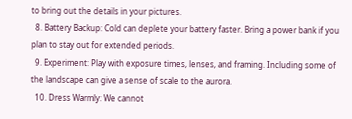to bring out the details in your pictures.
  8. Battery Backup: Cold can deplete your battery faster. Bring a power bank if you plan to stay out for extended periods.
  9. Experiment: Play with exposure times, lenses, and framing. Including some of the landscape can give a sense of scale to the aurora.
  10. Dress Warmly: We cannot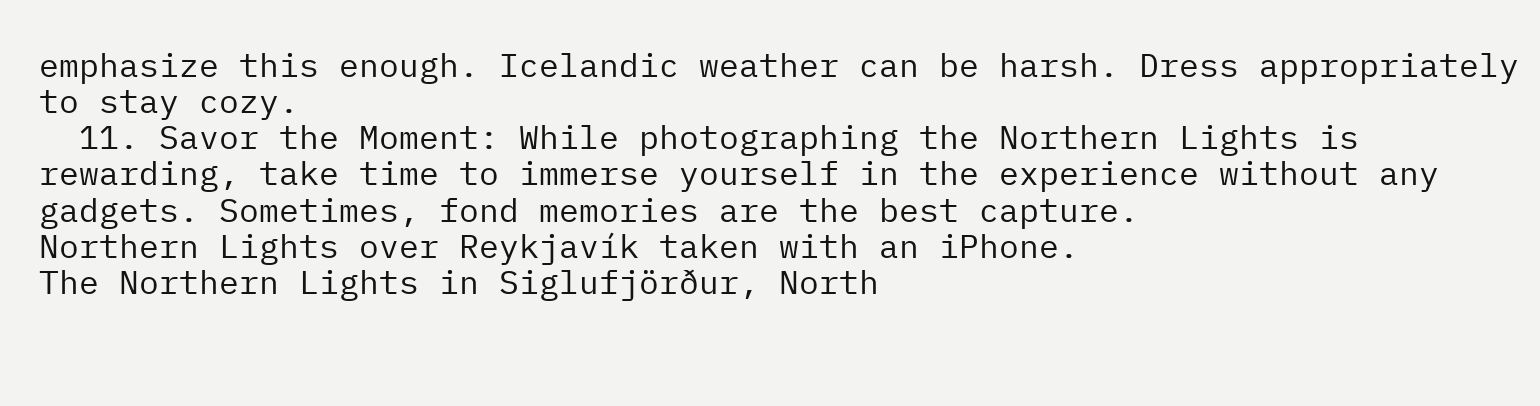emphasize this enough. Icelandic weather can be harsh. Dress appropriately to stay cozy.
  11. Savor the Moment: While photographing the Northern Lights is rewarding, take time to immerse yourself in the experience without any gadgets. Sometimes, fond memories are the best capture.
Northern Lights over Reykjavík taken with an iPhone.
The Northern Lights in Siglufjörður, North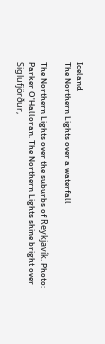Iceland
The Northern Lights over a waterfall

The Northern Lights over the suburbs of Reykjavík. Photo: Parker O'Halloran. The Northern Lights shine bright over Siglufjörður,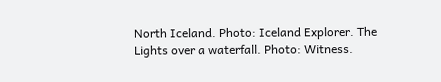North Iceland. Photo: Iceland Explorer. The Lights over a waterfall. Photo: Witness.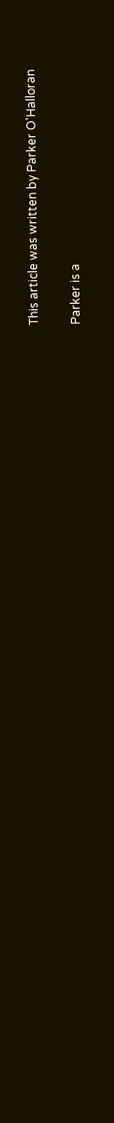This article was written by Parker O'Halloran

Parker is a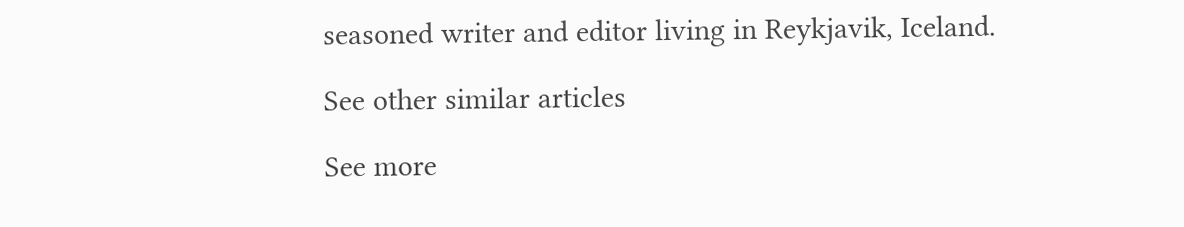seasoned writer and editor living in Reykjavik, Iceland.

See other similar articles

See more